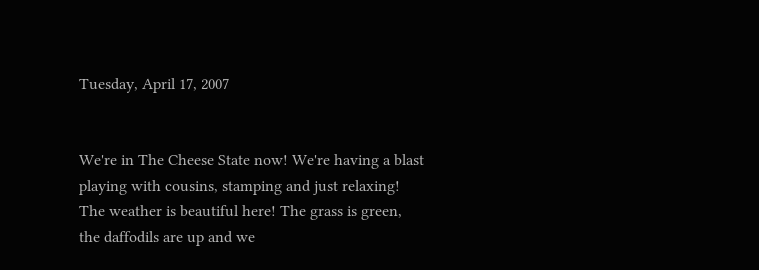Tuesday, April 17, 2007


We're in The Cheese State now! We're having a blast playing with cousins, stamping and just relaxing!
The weather is beautiful here! The grass is green, the daffodils are up and we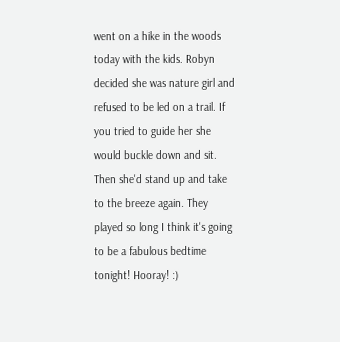went on a hike in the woods today with the kids. Robyn decided she was nature girl and refused to be led on a trail. If you tried to guide her she would buckle down and sit. Then she'd stand up and take to the breeze again. They played so long I think it's going to be a fabulous bedtime tonight! Hooray! :)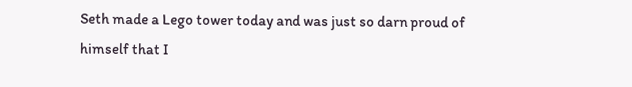Seth made a Lego tower today and was just so darn proud of himself that I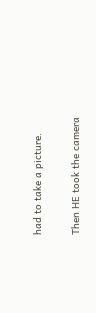had to take a picture.

Then HE took the camera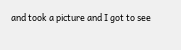and took a picture and I got to see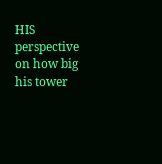HIS perspective on how big his tower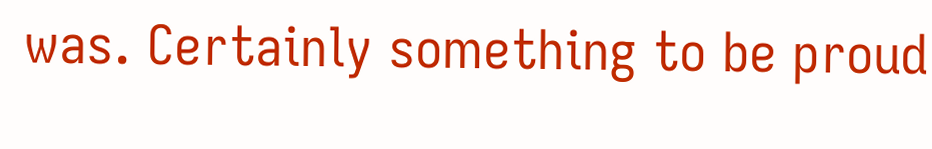was. Certainly something to be proud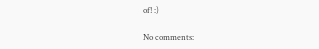of! :)

No comments: